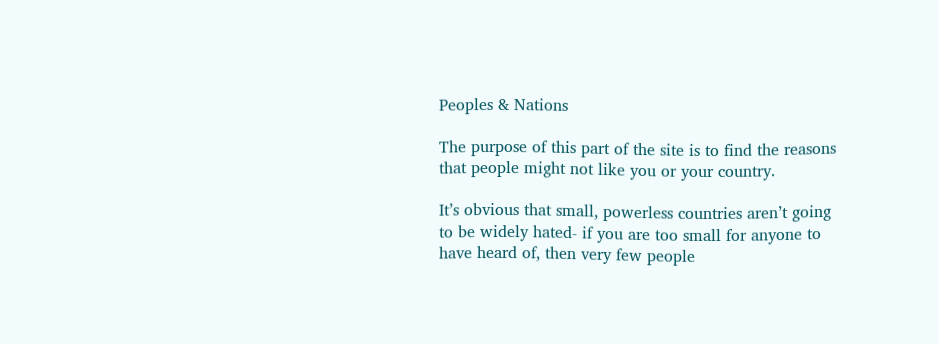Peoples & Nations

The purpose of this part of the site is to find the reasons that people might not like you or your country.

It’s obvious that small, powerless countries aren’t going to be widely hated- if you are too small for anyone to have heard of, then very few people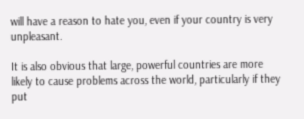will have a reason to hate you, even if your country is very unpleasant.

It is also obvious that large, powerful countries are more likely to cause problems across the world, particularly if they put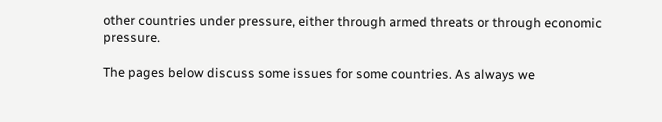other countries under pressure, either through armed threats or through economic pressure.

The pages below discuss some issues for some countries. As always we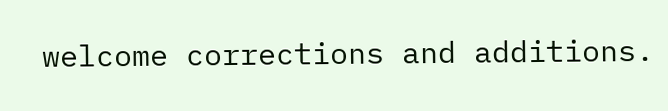welcome corrections and additions.